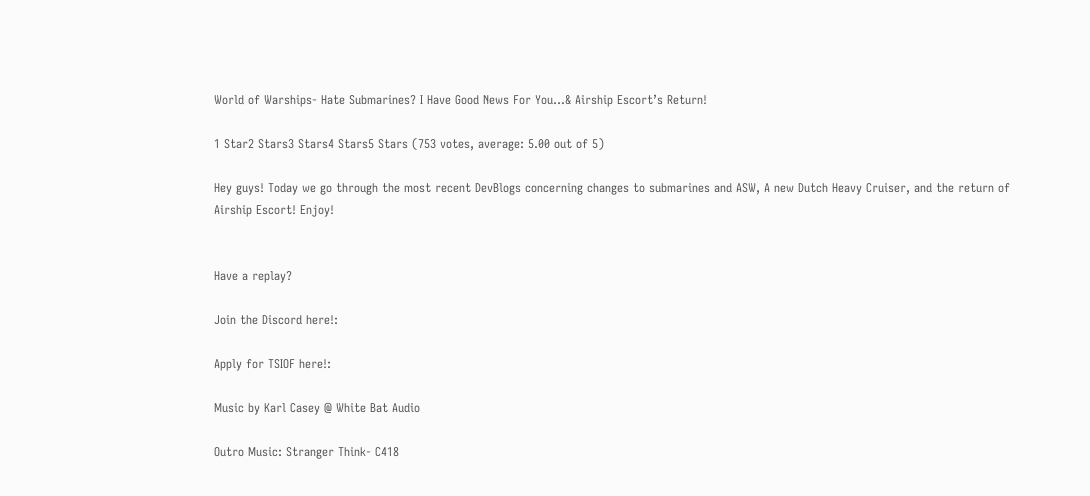World of Warships- Hate Submarines? I Have Good News For You…& Airship Escort’s Return!

1 Star2 Stars3 Stars4 Stars5 Stars (753 votes, average: 5.00 out of 5)

Hey guys! Today we go through the most recent DevBlogs concerning changes to submarines and ASW, A new Dutch Heavy Cruiser, and the return of Airship Escort! Enjoy!


Have a replay?

Join the Discord here!:

Apply for TSIOF here!:

Music by Karl Casey @ White Bat Audio

Outro Music: Stranger Think- C418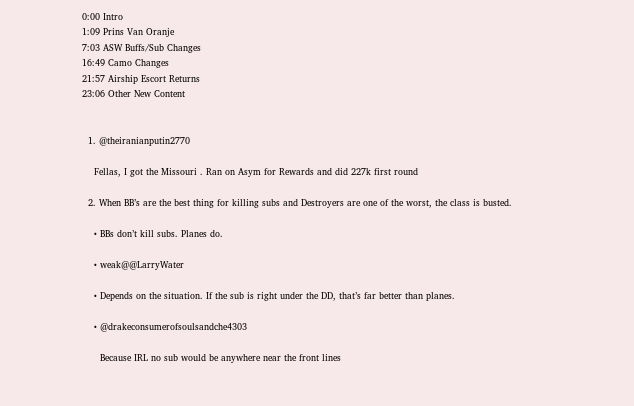0:00 Intro
1:09 Prins Van Oranje
7:03 ASW Buffs/Sub Changes
16:49 Camo Changes
21:57 Airship Escort Returns
23:06 Other New Content


  1. @theiranianputin2770

    Fellas, I got the Missouri . Ran on Asym for Rewards and did 227k first round

  2. When BB’s are the best thing for killing subs and Destroyers are one of the worst, the class is busted.

    • BBs don’t kill subs. Planes do.

    • weak@@LarryWater

    • Depends on the situation. If the sub is right under the DD, that’s far better than planes.

    • @drakeconsumerofsoulsandche4303

      Because IRL no sub would be anywhere near the front lines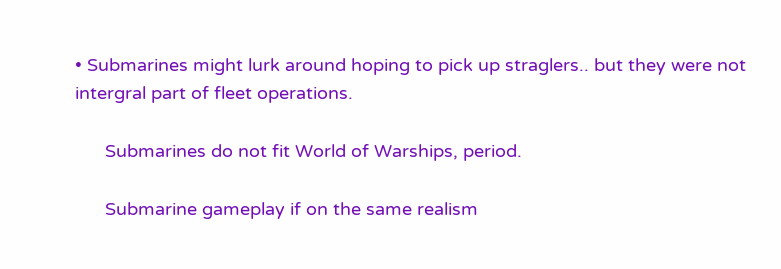• Submarines might lurk around hoping to pick up straglers.. but they were not intergral part of fleet operations.

      Submarines do not fit World of Warships, period.

      Submarine gameplay if on the same realism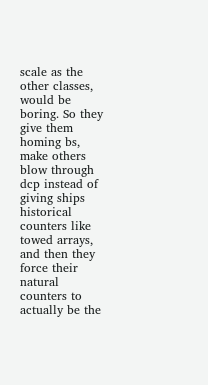scale as the other classes, would be boring. So they give them homing bs, make others blow through dcp instead of giving ships historical counters like towed arrays, and then they force their natural counters to actually be the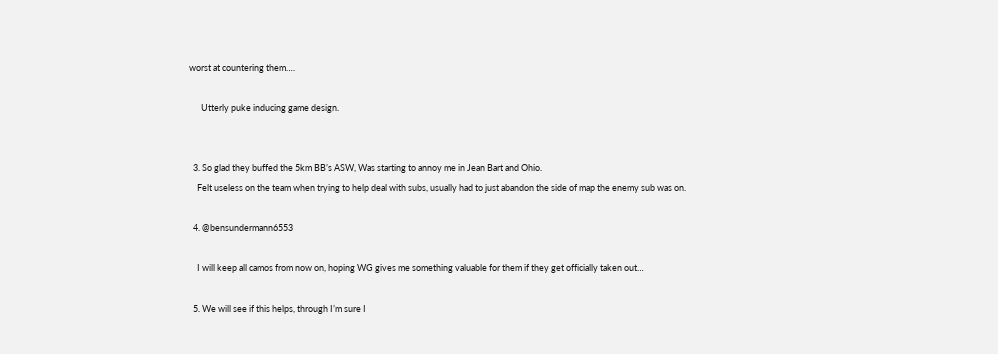worst at countering them….

      Utterly puke inducing game design.


  3. So glad they buffed the 5km BB’s ASW, Was starting to annoy me in Jean Bart and Ohio.
    Felt useless on the team when trying to help deal with subs, usually had to just abandon the side of map the enemy sub was on.

  4. @bensundermann6553

    I will keep all camos from now on, hoping WG gives me something valuable for them if they get officially taken out…

  5. We will see if this helps, through I’m sure I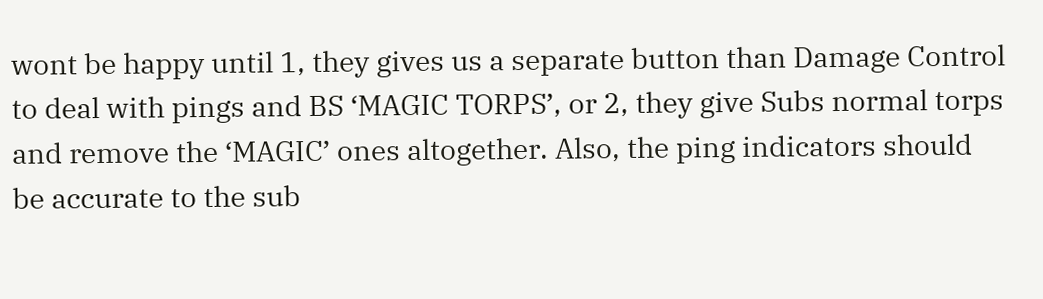wont be happy until 1, they gives us a separate button than Damage Control to deal with pings and BS ‘MAGIC TORPS’, or 2, they give Subs normal torps and remove the ‘MAGIC’ ones altogether. Also, the ping indicators should be accurate to the sub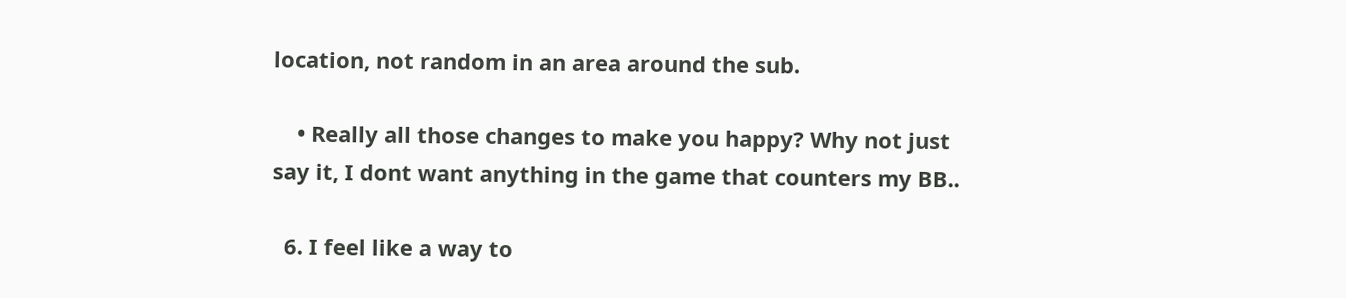location, not random in an area around the sub.

    • Really all those changes to make you happy? Why not just say it, I dont want anything in the game that counters my BB..

  6. I feel like a way to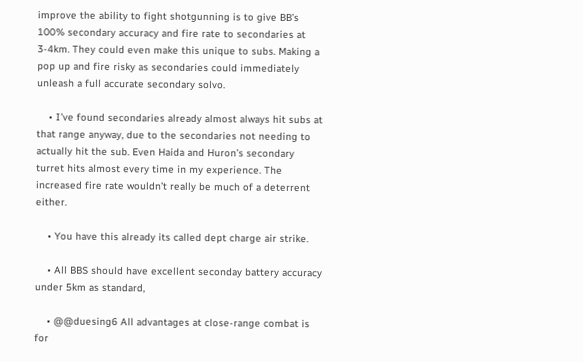improve the ability to fight shotgunning is to give BB’s 100% secondary accuracy and fire rate to secondaries at 3-4km. They could even make this unique to subs. Making a pop up and fire risky as secondaries could immediately unleash a full accurate secondary solvo.

    • I’ve found secondaries already almost always hit subs at that range anyway, due to the secondaries not needing to actually hit the sub. Even Haida and Huron’s secondary turret hits almost every time in my experience. The increased fire rate wouldn’t really be much of a deterrent either.

    • You have this already its called dept charge air strike.

    • All BBS should have excellent seconday battery accuracy under 5km as standard,

    • @@duesing6 All advantages at close-range combat is for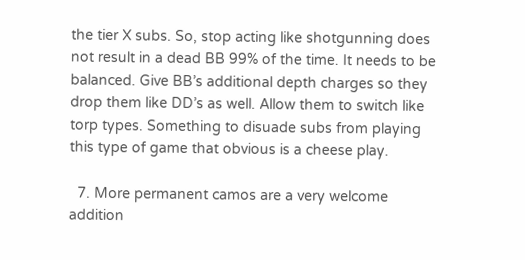the tier X subs. So, stop acting like shotgunning does not result in a dead BB 99% of the time. It needs to be balanced. Give BB’s additional depth charges so they drop them like DD’s as well. Allow them to switch like torp types. Something to disuade subs from playing this type of game that obvious is a cheese play.

  7. More permanent camos are a very welcome addition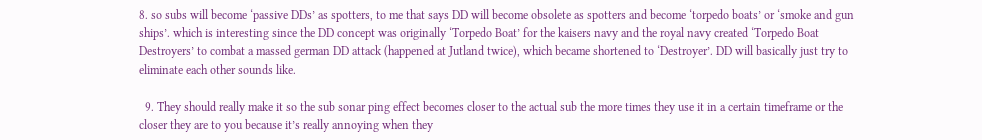8. so subs will become ‘passive DDs’ as spotters, to me that says DD will become obsolete as spotters and become ‘torpedo boats’ or ‘smoke and gun ships’. which is interesting since the DD concept was originally ‘Torpedo Boat’ for the kaisers navy and the royal navy created ‘Torpedo Boat Destroyers’ to combat a massed german DD attack (happened at Jutland twice), which became shortened to ‘Destroyer’. DD will basically just try to eliminate each other sounds like.

  9. They should really make it so the sub sonar ping effect becomes closer to the actual sub the more times they use it in a certain timeframe or the closer they are to you because it’s really annoying when they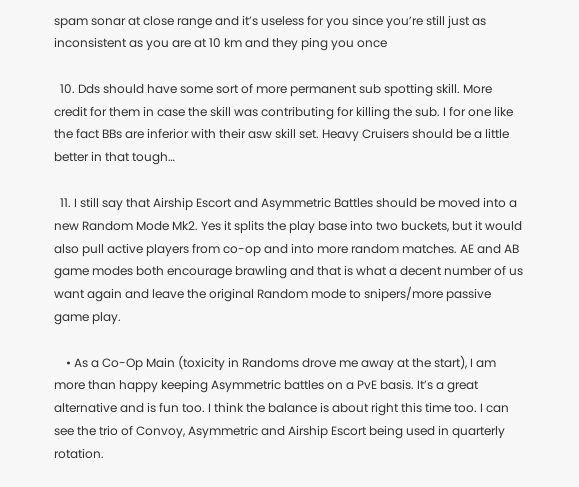spam sonar at close range and it’s useless for you since you’re still just as inconsistent as you are at 10 km and they ping you once

  10. Dds should have some sort of more permanent sub spotting skill. More credit for them in case the skill was contributing for killing the sub. I for one like the fact BBs are inferior with their asw skill set. Heavy Cruisers should be a little better in that tough…

  11. I still say that Airship Escort and Asymmetric Battles should be moved into a new Random Mode Mk2. Yes it splits the play base into two buckets, but it would also pull active players from co-op and into more random matches. AE and AB game modes both encourage brawling and that is what a decent number of us want again and leave the original Random mode to snipers/more passive game play.

    • As a Co-Op Main (toxicity in Randoms drove me away at the start), I am more than happy keeping Asymmetric battles on a PvE basis. It’s a great alternative and is fun too. I think the balance is about right this time too. I can see the trio of Convoy, Asymmetric and Airship Escort being used in quarterly rotation.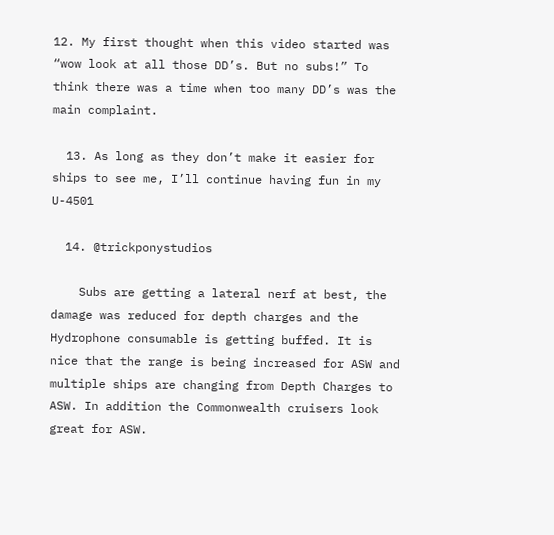12. My first thought when this video started was “wow look at all those DD’s. But no subs!” To think there was a time when too many DD’s was the main complaint.

  13. As long as they don’t make it easier for ships to see me, I’ll continue having fun in my U-4501

  14. @trickponystudios

    Subs are getting a lateral nerf at best, the damage was reduced for depth charges and the Hydrophone consumable is getting buffed. It is nice that the range is being increased for ASW and multiple ships are changing from Depth Charges to ASW. In addition the Commonwealth cruisers look great for ASW.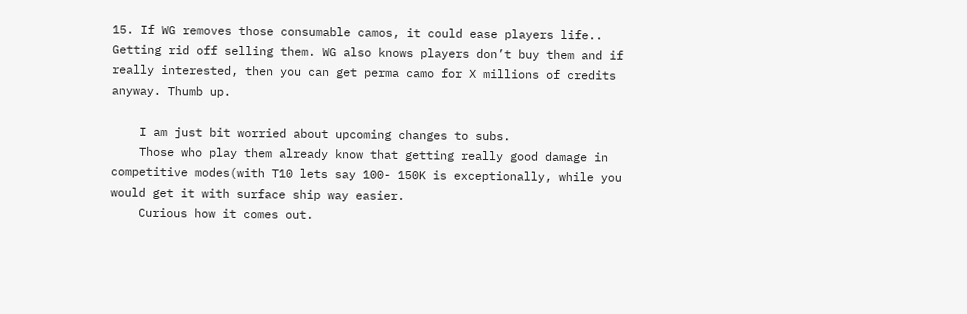15. If WG removes those consumable camos, it could ease players life.. Getting rid off selling them. WG also knows players don’t buy them and if really interested, then you can get perma camo for X millions of credits anyway. Thumb up.

    I am just bit worried about upcoming changes to subs.
    Those who play them already know that getting really good damage in competitive modes(with T10 lets say 100- 150K is exceptionally, while you would get it with surface ship way easier.
    Curious how it comes out.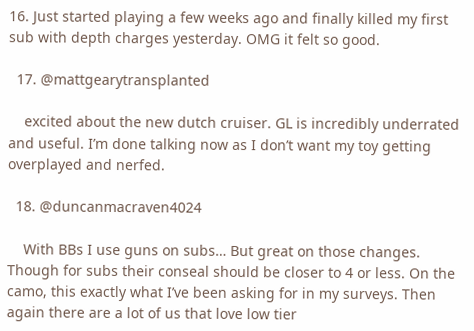16. Just started playing a few weeks ago and finally killed my first sub with depth charges yesterday. OMG it felt so good.

  17. @mattgearytransplanted

    excited about the new dutch cruiser. GL is incredibly underrated and useful. I’m done talking now as I don’t want my toy getting overplayed and nerfed.

  18. @duncanmacraven4024

    With BBs I use guns on subs… But great on those changes. Though for subs their conseal should be closer to 4 or less. On the camo, this exactly what I’ve been asking for in my surveys. Then again there are a lot of us that love low tier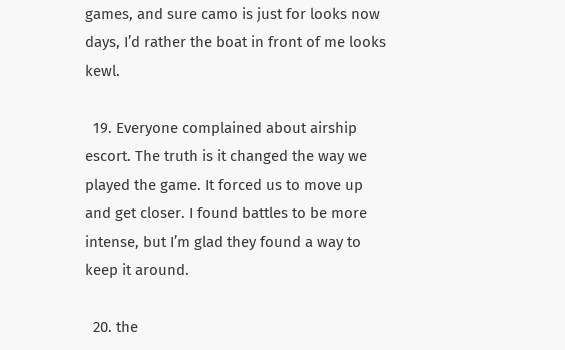games, and sure camo is just for looks now days, I’d rather the boat in front of me looks kewl.

  19. Everyone complained about airship escort. The truth is it changed the way we played the game. It forced us to move up and get closer. I found battles to be more intense, but I’m glad they found a way to keep it around.

  20. the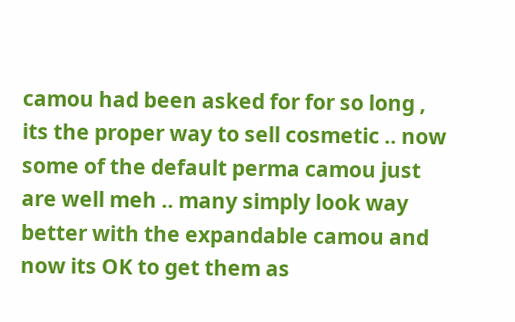camou had been asked for for so long , its the proper way to sell cosmetic .. now some of the default perma camou just are well meh .. many simply look way better with the expandable camou and now its OK to get them as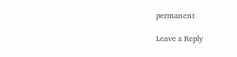permanent

Leave a Reply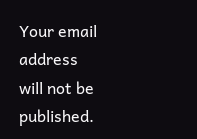Your email address will not be published.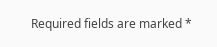Required fields are marked *